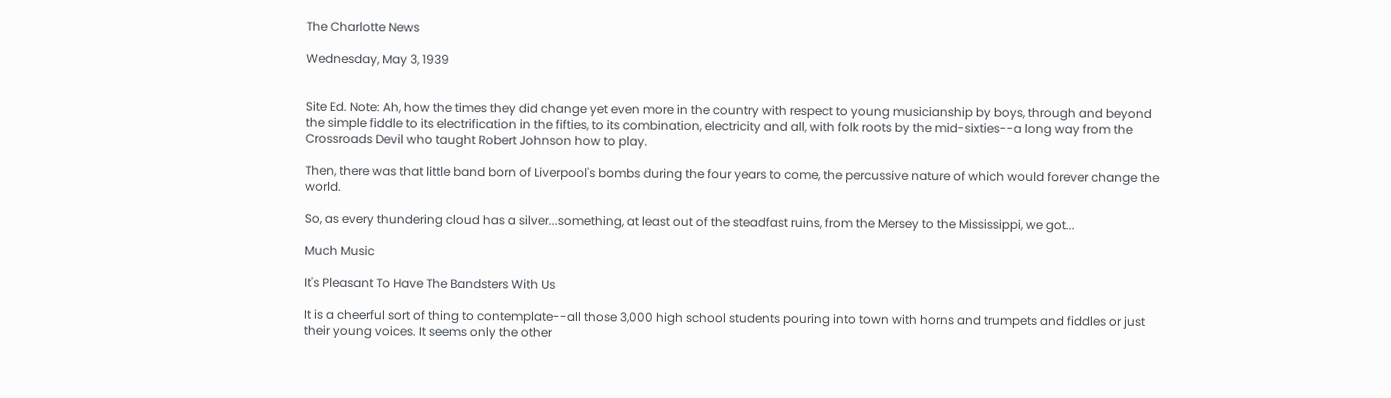The Charlotte News

Wednesday, May 3, 1939


Site Ed. Note: Ah, how the times they did change yet even more in the country with respect to young musicianship by boys, through and beyond the simple fiddle to its electrification in the fifties, to its combination, electricity and all, with folk roots by the mid-sixties--a long way from the Crossroads Devil who taught Robert Johnson how to play.

Then, there was that little band born of Liverpool's bombs during the four years to come, the percussive nature of which would forever change the world.

So, as every thundering cloud has a silver...something, at least out of the steadfast ruins, from the Mersey to the Mississippi, we got...

Much Music

It's Pleasant To Have The Bandsters With Us

It is a cheerful sort of thing to contemplate--all those 3,000 high school students pouring into town with horns and trumpets and fiddles or just their young voices. It seems only the other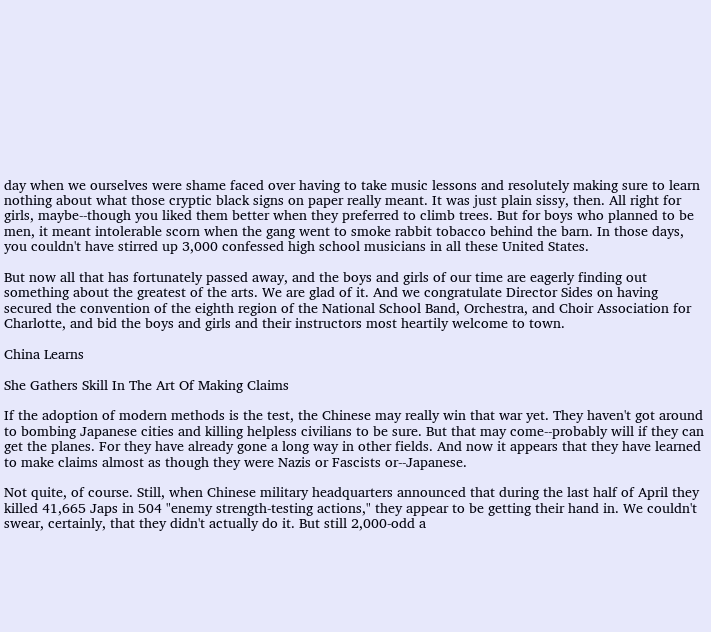day when we ourselves were shame faced over having to take music lessons and resolutely making sure to learn nothing about what those cryptic black signs on paper really meant. It was just plain sissy, then. All right for girls, maybe--though you liked them better when they preferred to climb trees. But for boys who planned to be men, it meant intolerable scorn when the gang went to smoke rabbit tobacco behind the barn. In those days, you couldn't have stirred up 3,000 confessed high school musicians in all these United States.

But now all that has fortunately passed away, and the boys and girls of our time are eagerly finding out something about the greatest of the arts. We are glad of it. And we congratulate Director Sides on having secured the convention of the eighth region of the National School Band, Orchestra, and Choir Association for Charlotte, and bid the boys and girls and their instructors most heartily welcome to town.

China Learns

She Gathers Skill In The Art Of Making Claims

If the adoption of modern methods is the test, the Chinese may really win that war yet. They haven't got around to bombing Japanese cities and killing helpless civilians to be sure. But that may come--probably will if they can get the planes. For they have already gone a long way in other fields. And now it appears that they have learned to make claims almost as though they were Nazis or Fascists or--Japanese.

Not quite, of course. Still, when Chinese military headquarters announced that during the last half of April they killed 41,665 Japs in 504 "enemy strength-testing actions," they appear to be getting their hand in. We couldn't swear, certainly, that they didn't actually do it. But still 2,000-odd a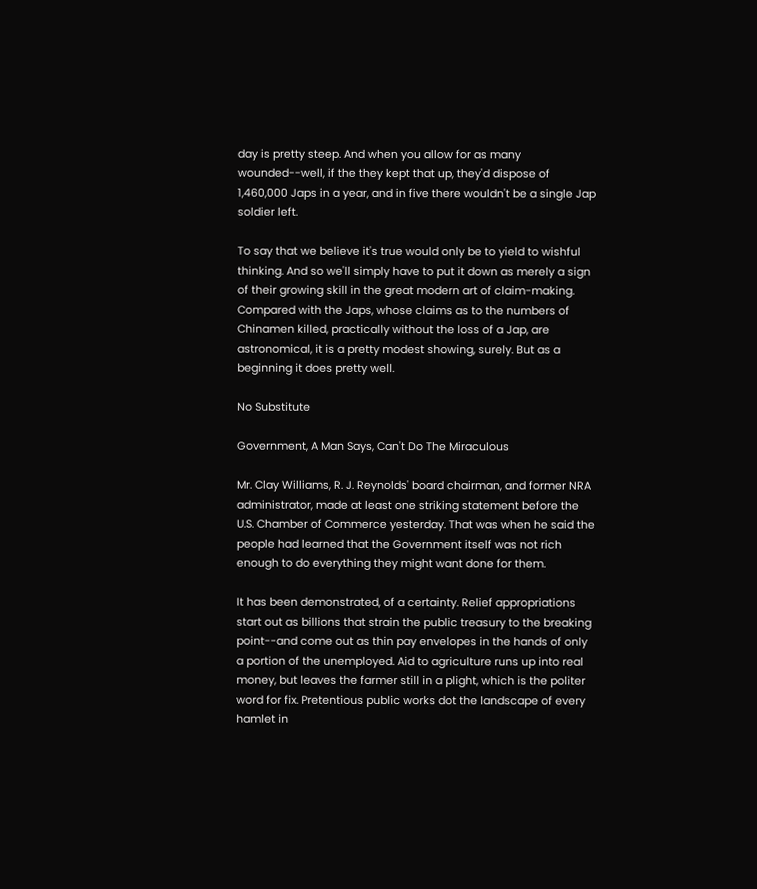day is pretty steep. And when you allow for as many wounded--well, if the they kept that up, they'd dispose of 1,460,000 Japs in a year, and in five there wouldn't be a single Jap soldier left.

To say that we believe it's true would only be to yield to wishful thinking. And so we'll simply have to put it down as merely a sign of their growing skill in the great modern art of claim-making. Compared with the Japs, whose claims as to the numbers of Chinamen killed, practically without the loss of a Jap, are astronomical, it is a pretty modest showing, surely. But as a beginning it does pretty well.

No Substitute

Government, A Man Says, Can't Do The Miraculous

Mr. Clay Williams, R. J. Reynolds' board chairman, and former NRA administrator, made at least one striking statement before the U.S. Chamber of Commerce yesterday. That was when he said the people had learned that the Government itself was not rich enough to do everything they might want done for them.

It has been demonstrated, of a certainty. Relief appropriations start out as billions that strain the public treasury to the breaking point--and come out as thin pay envelopes in the hands of only a portion of the unemployed. Aid to agriculture runs up into real money, but leaves the farmer still in a plight, which is the politer word for fix. Pretentious public works dot the landscape of every hamlet in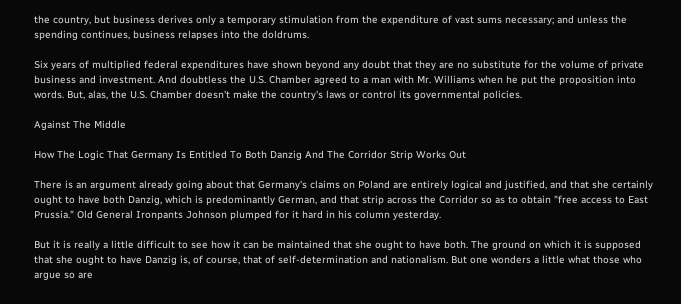the country, but business derives only a temporary stimulation from the expenditure of vast sums necessary; and unless the spending continues, business relapses into the doldrums.

Six years of multiplied federal expenditures have shown beyond any doubt that they are no substitute for the volume of private business and investment. And doubtless the U.S. Chamber agreed to a man with Mr. Williams when he put the proposition into words. But, alas, the U.S. Chamber doesn't make the country's laws or control its governmental policies.

Against The Middle

How The Logic That Germany Is Entitled To Both Danzig And The Corridor Strip Works Out

There is an argument already going about that Germany's claims on Poland are entirely logical and justified, and that she certainly ought to have both Danzig, which is predominantly German, and that strip across the Corridor so as to obtain "free access to East Prussia." Old General Ironpants Johnson plumped for it hard in his column yesterday.

But it is really a little difficult to see how it can be maintained that she ought to have both. The ground on which it is supposed that she ought to have Danzig is, of course, that of self-determination and nationalism. But one wonders a little what those who argue so are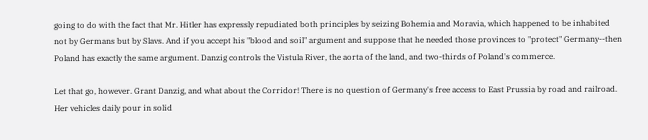going to do with the fact that Mr. Hitler has expressly repudiated both principles by seizing Bohemia and Moravia, which happened to be inhabited not by Germans but by Slavs. And if you accept his "blood and soil" argument and suppose that he needed those provinces to "protect" Germany--then Poland has exactly the same argument. Danzig controls the Vistula River, the aorta of the land, and two-thirds of Poland's commerce.

Let that go, however. Grant Danzig, and what about the Corridor! There is no question of Germany's free access to East Prussia by road and railroad. Her vehicles daily pour in solid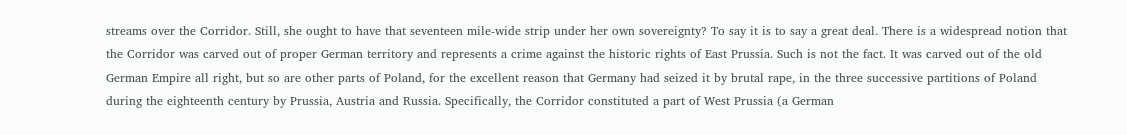streams over the Corridor. Still, she ought to have that seventeen mile-wide strip under her own sovereignty? To say it is to say a great deal. There is a widespread notion that the Corridor was carved out of proper German territory and represents a crime against the historic rights of East Prussia. Such is not the fact. It was carved out of the old German Empire all right, but so are other parts of Poland, for the excellent reason that Germany had seized it by brutal rape, in the three successive partitions of Poland during the eighteenth century by Prussia, Austria and Russia. Specifically, the Corridor constituted a part of West Prussia (a German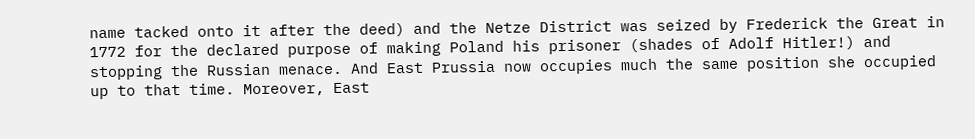name tacked onto it after the deed) and the Netze District was seized by Frederick the Great in 1772 for the declared purpose of making Poland his prisoner (shades of Adolf Hitler!) and stopping the Russian menace. And East Prussia now occupies much the same position she occupied up to that time. Moreover, East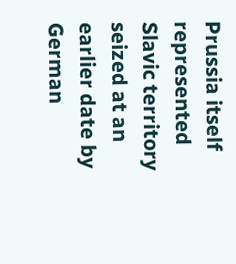Prussia itself represented Slavic territory seized at an earlier date by German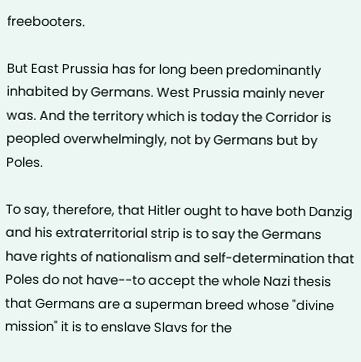freebooters.

But East Prussia has for long been predominantly inhabited by Germans. West Prussia mainly never was. And the territory which is today the Corridor is peopled overwhelmingly, not by Germans but by Poles.

To say, therefore, that Hitler ought to have both Danzig and his extraterritorial strip is to say the Germans have rights of nationalism and self-determination that Poles do not have--to accept the whole Nazi thesis that Germans are a superman breed whose "divine mission" it is to enslave Slavs for the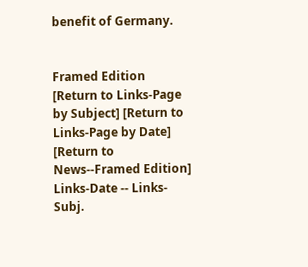benefit of Germany.


Framed Edition
[Return to Links-Page by Subject] [Return to Links-Page by Date] [Return to News--Framed Edition]
Links-Date -- Links-Subj.